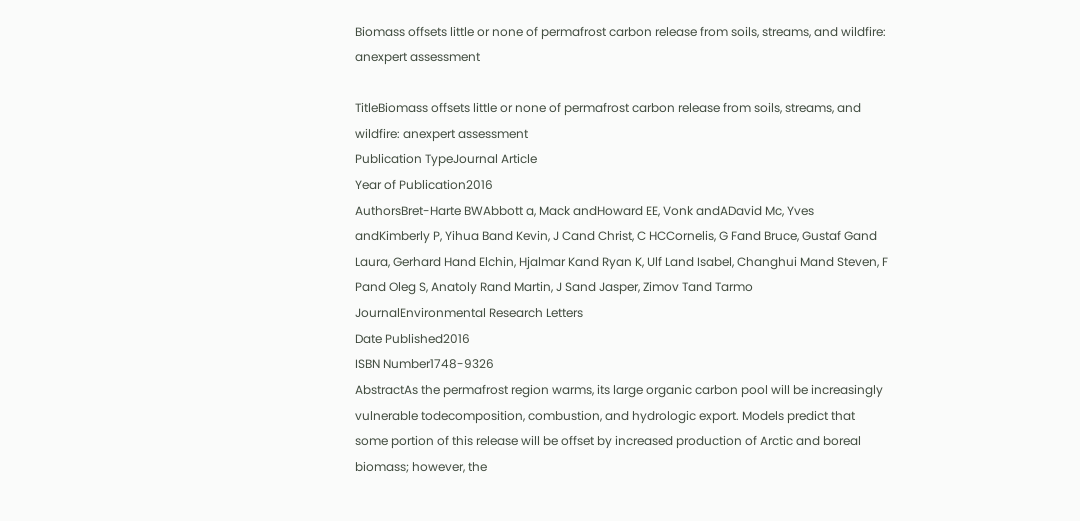Biomass offsets little or none of permafrost carbon release from soils, streams, and wildfire: anexpert assessment

TitleBiomass offsets little or none of permafrost carbon release from soils, streams, and wildfire: anexpert assessment
Publication TypeJournal Article
Year of Publication2016
AuthorsBret-Harte BWAbbott a, Mack andHoward EE, Vonk andADavid Mc, Yves andKimberly P, Yihua Band Kevin, J Cand Christ, C HCCornelis, G Fand Bruce, Gustaf Gand Laura, Gerhard Hand Elchin, Hjalmar Kand Ryan K, Ulf Land Isabel, Changhui Mand Steven, F Pand Oleg S, Anatoly Rand Martin, J Sand Jasper, Zimov Tand Tarmo
JournalEnvironmental Research Letters
Date Published2016
ISBN Number1748-9326
AbstractAs the permafrost region warms, its large organic carbon pool will be increasingly vulnerable todecomposition, combustion, and hydrologic export. Models predict that some portion of this release will be offset by increased production of Arctic and boreal biomass; however, the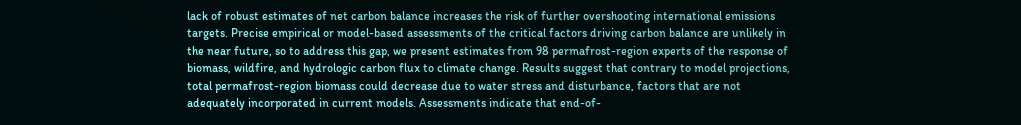lack of robust estimates of net carbon balance increases the risk of further overshooting international emissions targets. Precise empirical or model-based assessments of the critical factors driving carbon balance are unlikely in the near future, so to address this gap, we present estimates from 98 permafrost-region experts of the response of biomass, wildfire, and hydrologic carbon flux to climate change. Results suggest that contrary to model projections, total permafrost-region biomass could decrease due to water stress and disturbance, factors that are not adequately incorporated in current models. Assessments indicate that end-of-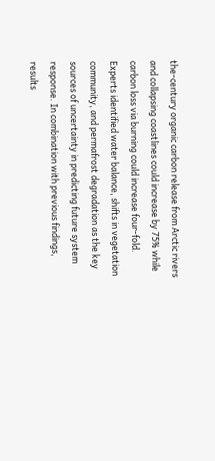the-century organic carbon release from Arctic rivers and collapsing coastlines could increase by 75% while carbon loss via burning could increase four-fold. Experts identified water balance, shifts in vegetation community, and permafrost degradation as the key sources of uncertainty in predicting future system response. In combination with previous findings, results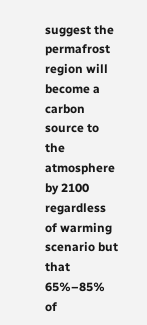suggest the permafrost region will become a carbon source to the atmosphere by 2100 regardless of warming scenario but that 65%–85% of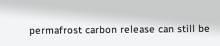permafrost carbon release can still be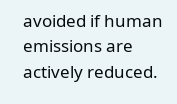avoided if human emissions are actively reduced.